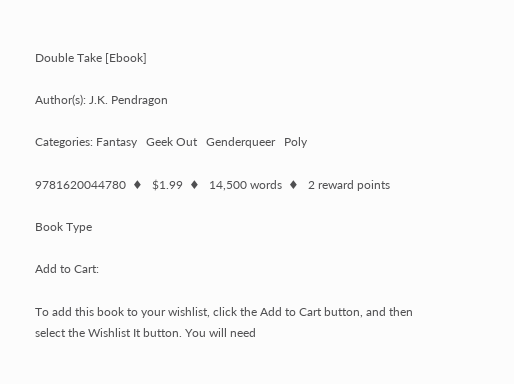Double Take [Ebook]

Author(s): J.K. Pendragon

Categories: Fantasy   Geek Out   Genderqueer   Poly

9781620044780  ♦   $1.99  ♦   14,500 words  ♦   2 reward points

Book Type

Add to Cart:

To add this book to your wishlist, click the Add to Cart button, and then select the Wishlist It button. You will need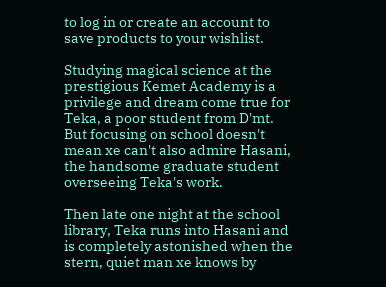to log in or create an account to save products to your wishlist.

Studying magical science at the prestigious Kemet Academy is a privilege and dream come true for Teka, a poor student from D'mt. But focusing on school doesn't mean xe can't also admire Hasani, the handsome graduate student overseeing Teka's work.

Then late one night at the school library, Teka runs into Hasani and is completely astonished when the stern, quiet man xe knows by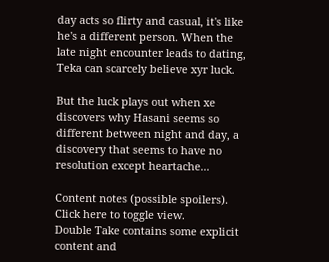day acts so flirty and casual, it's like he's a different person. When the late night encounter leads to dating, Teka can scarcely believe xyr luck.

But the luck plays out when xe discovers why Hasani seems so different between night and day, a discovery that seems to have no resolution except heartache...

Content notes (possible spoilers). Click here to toggle view.
Double Take contains some explicit content and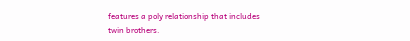features a poly relationship that includes twin brothers.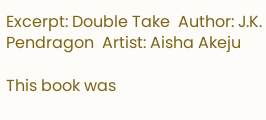Excerpt: Double Take  Author: J.K. Pendragon  Artist: Aisha Akeju

This book was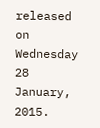released on Wednesday 28 January, 2015.